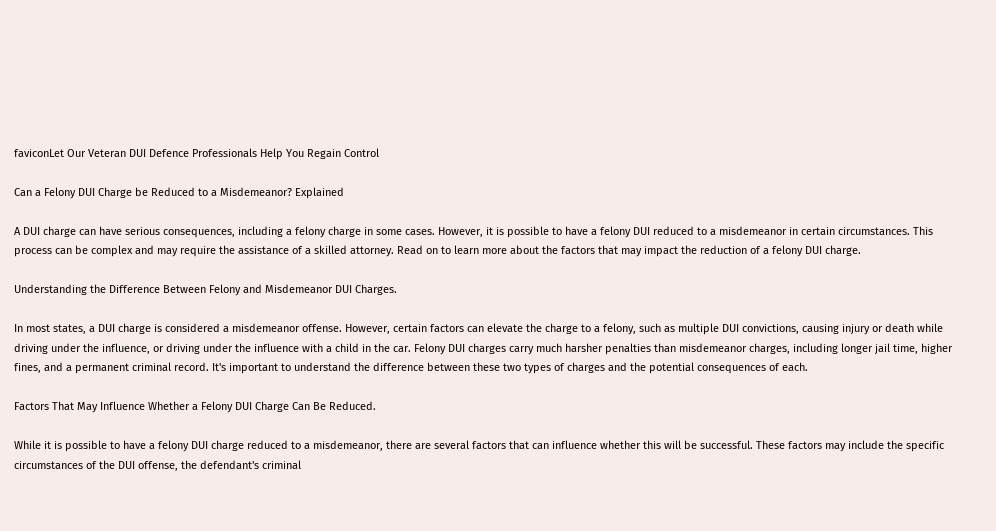faviconLet Our Veteran DUI Defence Professionals Help You Regain Control

Can a Felony DUI Charge be Reduced to a Misdemeanor? Explained

A DUI charge can have serious consequences, including a felony charge in some cases. However, it is possible to have a felony DUI reduced to a misdemeanor in certain circumstances. This process can be complex and may require the assistance of a skilled attorney. Read on to learn more about the factors that may impact the reduction of a felony DUI charge.

Understanding the Difference Between Felony and Misdemeanor DUI Charges.

In most states, a DUI charge is considered a misdemeanor offense. However, certain factors can elevate the charge to a felony, such as multiple DUI convictions, causing injury or death while driving under the influence, or driving under the influence with a child in the car. Felony DUI charges carry much harsher penalties than misdemeanor charges, including longer jail time, higher fines, and a permanent criminal record. It's important to understand the difference between these two types of charges and the potential consequences of each.

Factors That May Influence Whether a Felony DUI Charge Can Be Reduced.

While it is possible to have a felony DUI charge reduced to a misdemeanor, there are several factors that can influence whether this will be successful. These factors may include the specific circumstances of the DUI offense, the defendant's criminal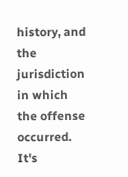history, and the jurisdiction in which the offense occurred. It's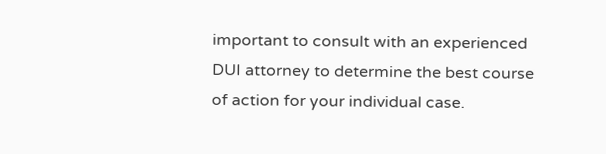important to consult with an experienced DUI attorney to determine the best course of action for your individual case.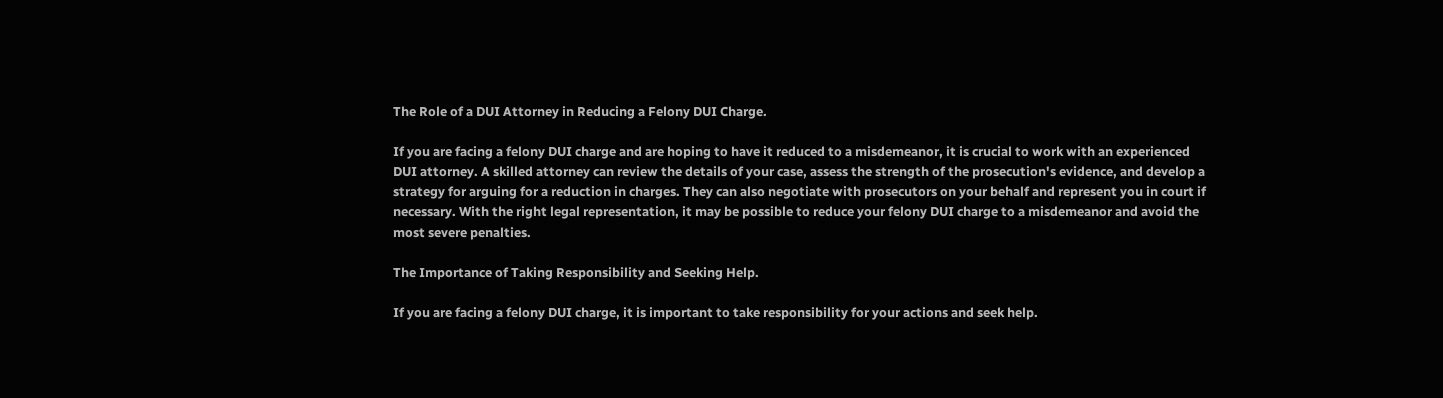The Role of a DUI Attorney in Reducing a Felony DUI Charge.

If you are facing a felony DUI charge and are hoping to have it reduced to a misdemeanor, it is crucial to work with an experienced DUI attorney. A skilled attorney can review the details of your case, assess the strength of the prosecution's evidence, and develop a strategy for arguing for a reduction in charges. They can also negotiate with prosecutors on your behalf and represent you in court if necessary. With the right legal representation, it may be possible to reduce your felony DUI charge to a misdemeanor and avoid the most severe penalties.

The Importance of Taking Responsibility and Seeking Help.

If you are facing a felony DUI charge, it is important to take responsibility for your actions and seek help.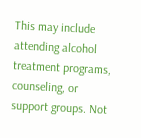This may include attending alcohol treatment programs, counseling, or support groups. Not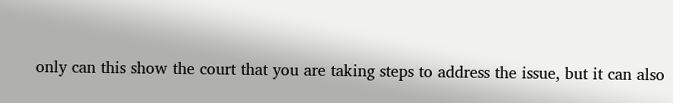only can this show the court that you are taking steps to address the issue, but it can also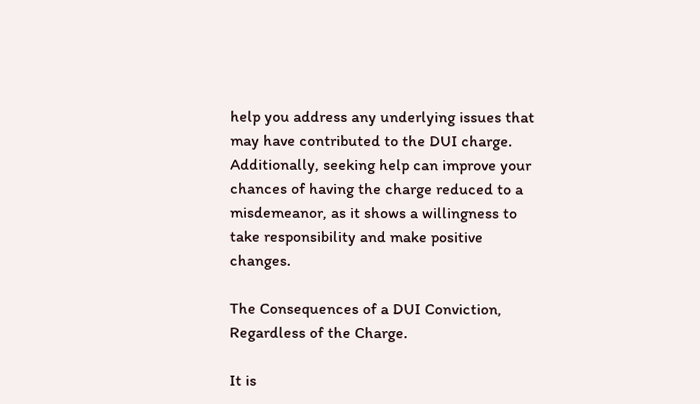help you address any underlying issues that may have contributed to the DUI charge. Additionally, seeking help can improve your chances of having the charge reduced to a misdemeanor, as it shows a willingness to take responsibility and make positive changes.

The Consequences of a DUI Conviction, Regardless of the Charge.

It is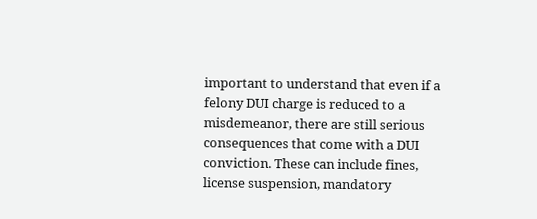important to understand that even if a felony DUI charge is reduced to a misdemeanor, there are still serious consequences that come with a DUI conviction. These can include fines, license suspension, mandatory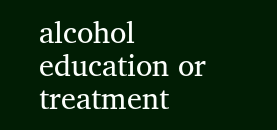alcohol education or treatment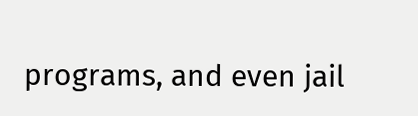programs, and even jail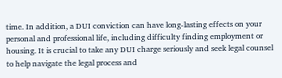time. In addition, a DUI conviction can have long-lasting effects on your personal and professional life, including difficulty finding employment or housing. It is crucial to take any DUI charge seriously and seek legal counsel to help navigate the legal process and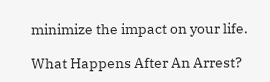minimize the impact on your life.

What Happens After An Arrest?